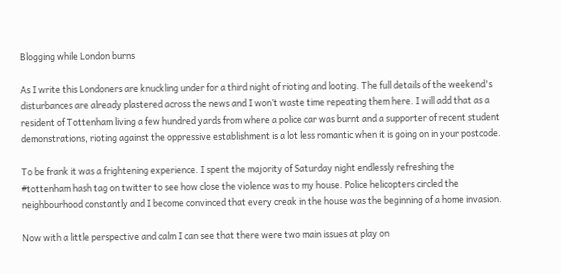Blogging while London burns

As I write this Londoners are knuckling under for a third night of rioting and looting. The full details of the weekend's disturbances are already plastered across the news and I won’t waste time repeating them here. I will add that as a resident of Tottenham living a few hundred yards from where a police car was burnt and a supporter of recent student demonstrations, rioting against the oppressive establishment is a lot less romantic when it is going on in your postcode.

To be frank it was a frightening experience. I spent the majority of Saturday night endlessly refreshing the #tottenham hash tag on twitter to see how close the violence was to my house. Police helicopters circled the neighbourhood constantly and I become convinced that every creak in the house was the beginning of a home invasion.

Now with a little perspective and calm I can see that there were two main issues at play on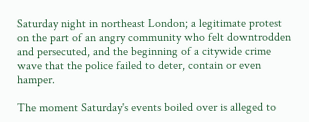Saturday night in northeast London; a legitimate protest on the part of an angry community who felt downtrodden and persecuted, and the beginning of a citywide crime wave that the police failed to deter, contain or even hamper.

The moment Saturday's events boiled over is alleged to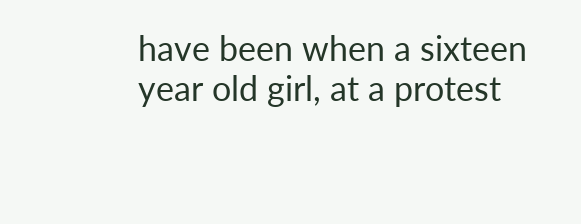have been when a sixteen year old girl, at a protest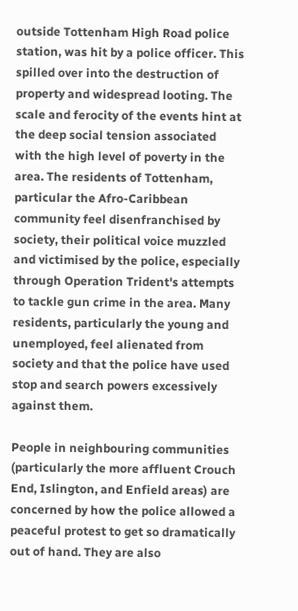outside Tottenham High Road police station, was hit by a police officer. This spilled over into the destruction of property and widespread looting. The scale and ferocity of the events hint at the deep social tension associated with the high level of poverty in the area. The residents of Tottenham, particular the Afro-Caribbean community feel disenfranchised by society, their political voice muzzled and victimised by the police, especially through Operation Trident's attempts to tackle gun crime in the area. Many residents, particularly the young and unemployed, feel alienated from society and that the police have used stop and search powers excessively against them.

People in neighbouring communities (particularly the more affluent Crouch End, Islington, and Enfield areas) are concerned by how the police allowed a peaceful protest to get so dramatically out of hand. They are also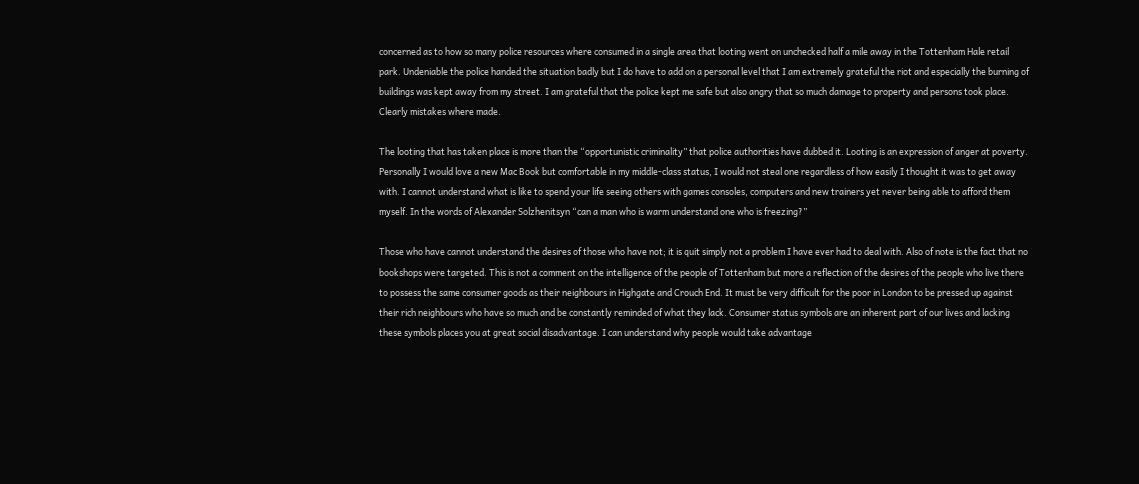concerned as to how so many police resources where consumed in a single area that looting went on unchecked half a mile away in the Tottenham Hale retail park. Undeniable the police handed the situation badly but I do have to add on a personal level that I am extremely grateful the riot and especially the burning of buildings was kept away from my street. I am grateful that the police kept me safe but also angry that so much damage to property and persons took place. Clearly mistakes where made.

The looting that has taken place is more than the “opportunistic criminality” that police authorities have dubbed it. Looting is an expression of anger at poverty. Personally I would love a new Mac Book but comfortable in my middle-class status, I would not steal one regardless of how easily I thought it was to get away with. I cannot understand what is like to spend your life seeing others with games consoles, computers and new trainers yet never being able to afford them myself. In the words of Alexander Solzhenitsyn “can a man who is warm understand one who is freezing?”

Those who have cannot understand the desires of those who have not; it is quit simply not a problem I have ever had to deal with. Also of note is the fact that no bookshops were targeted. This is not a comment on the intelligence of the people of Tottenham but more a reflection of the desires of the people who live there to possess the same consumer goods as their neighbours in Highgate and Crouch End. It must be very difficult for the poor in London to be pressed up against their rich neighbours who have so much and be constantly reminded of what they lack. Consumer status symbols are an inherent part of our lives and lacking these symbols places you at great social disadvantage. I can understand why people would take advantage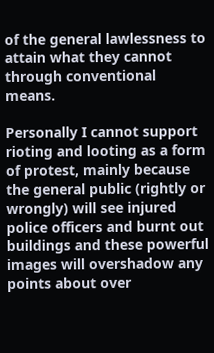of the general lawlessness to attain what they cannot through conventional means.

Personally I cannot support rioting and looting as a form of protest, mainly because the general public (rightly or wrongly) will see injured police officers and burnt out buildings and these powerful images will overshadow any points about over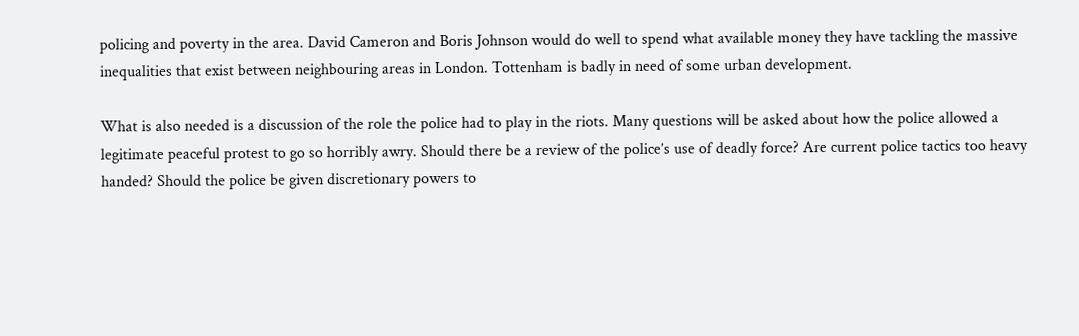policing and poverty in the area. David Cameron and Boris Johnson would do well to spend what available money they have tackling the massive inequalities that exist between neighbouring areas in London. Tottenham is badly in need of some urban development.

What is also needed is a discussion of the role the police had to play in the riots. Many questions will be asked about how the police allowed a legitimate peaceful protest to go so horribly awry. Should there be a review of the police’s use of deadly force? Are current police tactics too heavy handed? Should the police be given discretionary powers to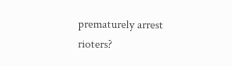prematurely arrest rioters?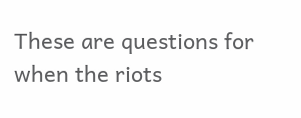These are questions for when the riots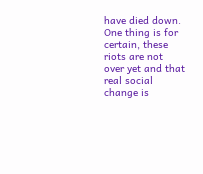have died down. One thing is for certain, these riots are not over yet and that real social change is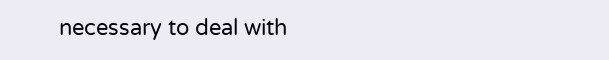necessary to deal with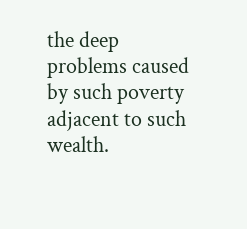the deep problems caused by such poverty adjacent to such wealth.